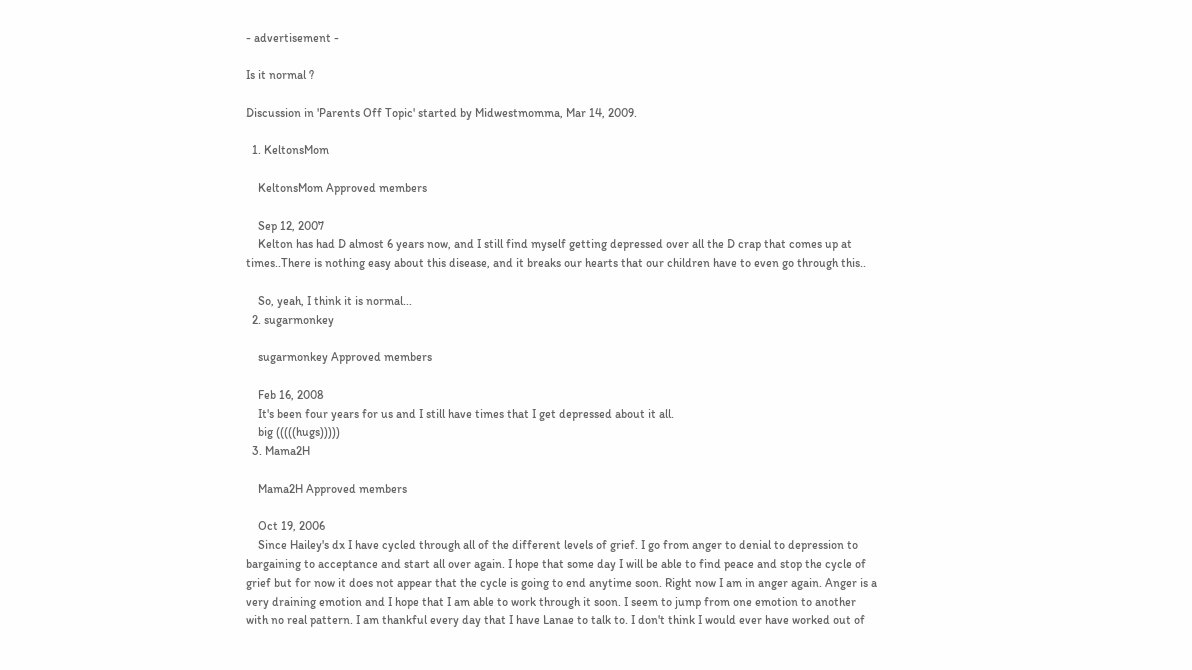- advertisement -

Is it normal ?

Discussion in 'Parents Off Topic' started by Midwestmomma, Mar 14, 2009.

  1. KeltonsMom

    KeltonsMom Approved members

    Sep 12, 2007
    Kelton has had D almost 6 years now, and I still find myself getting depressed over all the D crap that comes up at times..There is nothing easy about this disease, and it breaks our hearts that our children have to even go through this..

    So, yeah, I think it is normal...
  2. sugarmonkey

    sugarmonkey Approved members

    Feb 16, 2008
    It's been four years for us and I still have times that I get depressed about it all.
    big (((((hugs)))))
  3. Mama2H

    Mama2H Approved members

    Oct 19, 2006
    Since Hailey's dx I have cycled through all of the different levels of grief. I go from anger to denial to depression to bargaining to acceptance and start all over again. I hope that some day I will be able to find peace and stop the cycle of grief but for now it does not appear that the cycle is going to end anytime soon. Right now I am in anger again. Anger is a very draining emotion and I hope that I am able to work through it soon. I seem to jump from one emotion to another with no real pattern. I am thankful every day that I have Lanae to talk to. I don't think I would ever have worked out of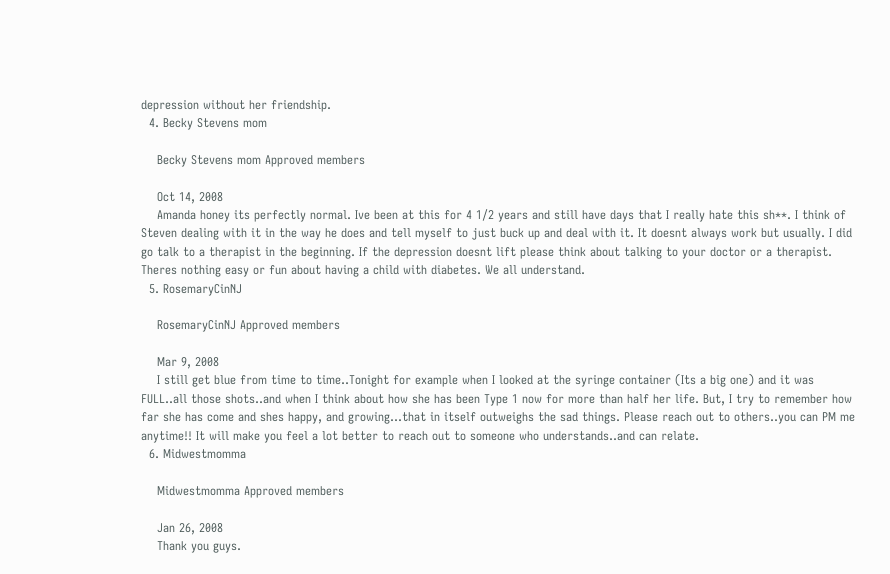depression without her friendship.
  4. Becky Stevens mom

    Becky Stevens mom Approved members

    Oct 14, 2008
    Amanda honey its perfectly normal. Ive been at this for 4 1/2 years and still have days that I really hate this sh**. I think of Steven dealing with it in the way he does and tell myself to just buck up and deal with it. It doesnt always work but usually. I did go talk to a therapist in the beginning. If the depression doesnt lift please think about talking to your doctor or a therapist. Theres nothing easy or fun about having a child with diabetes. We all understand.
  5. RosemaryCinNJ

    RosemaryCinNJ Approved members

    Mar 9, 2008
    I still get blue from time to time..Tonight for example when I looked at the syringe container (Its a big one) and it was FULL..all those shots..and when I think about how she has been Type 1 now for more than half her life. But, I try to remember how far she has come and shes happy, and growing...that in itself outweighs the sad things. Please reach out to others..you can PM me anytime!! It will make you feel a lot better to reach out to someone who understands..and can relate.
  6. Midwestmomma

    Midwestmomma Approved members

    Jan 26, 2008
    Thank you guys.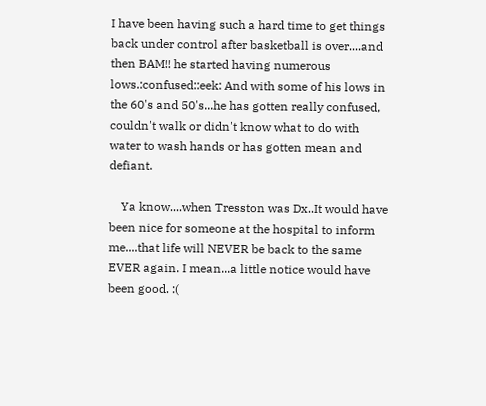I have been having such a hard time to get things back under control after basketball is over....and then BAM!! he started having numerous lows.:confused::eek: And with some of his lows in the 60's and 50's...he has gotten really confused, couldn't walk or didn't know what to do with water to wash hands or has gotten mean and defiant.

    Ya know....when Tresston was Dx..It would have been nice for someone at the hospital to inform me....that life will NEVER be back to the same EVER again. I mean...a little notice would have been good. :(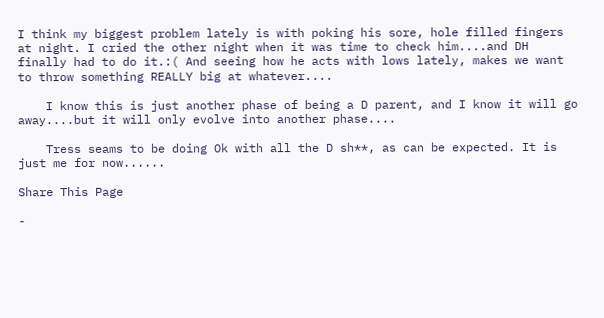I think my biggest problem lately is with poking his sore, hole filled fingers at night. I cried the other night when it was time to check him....and DH finally had to do it.:( And seeing how he acts with lows lately, makes we want to throw something REALLY big at whatever....

    I know this is just another phase of being a D parent, and I know it will go away....but it will only evolve into another phase....

    Tress seams to be doing Ok with all the D sh**, as can be expected. It is just me for now......

Share This Page

-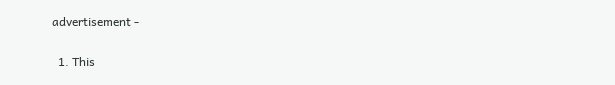advertisement -

  1. This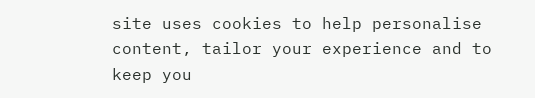site uses cookies to help personalise content, tailor your experience and to keep you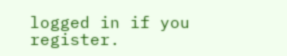logged in if you register.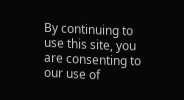By continuing to use this site, you are consenting to our use of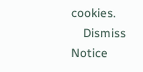cookies.
    Dismiss Notice